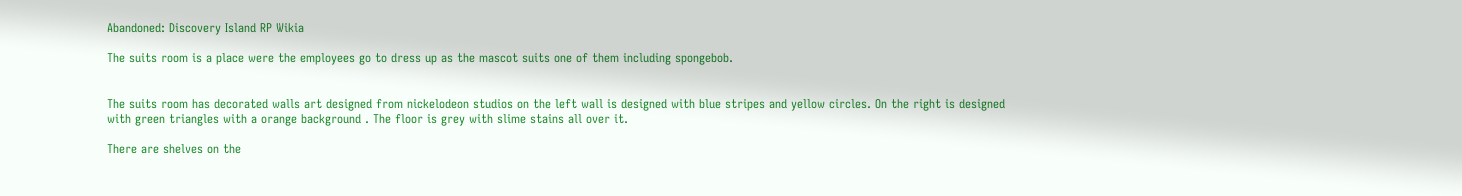Abandoned: Discovery Island RP Wikia

The suits room is a place were the employees go to dress up as the mascot suits one of them including spongebob.


The suits room has decorated walls art designed from nickelodeon studios on the left wall is designed with blue stripes and yellow circles. On the right is designed with green triangles with a orange background . The floor is grey with slime stains all over it.

There are shelves on the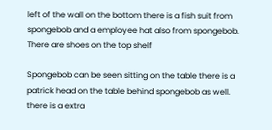left of the wall on the bottom there is a fish suit from spongebob and a employee hat also from spongebob. There are shoes on the top shelf

Spongebob can be seen sitting on the table there is a patrick head on the table behind spongebob as well. there is a extra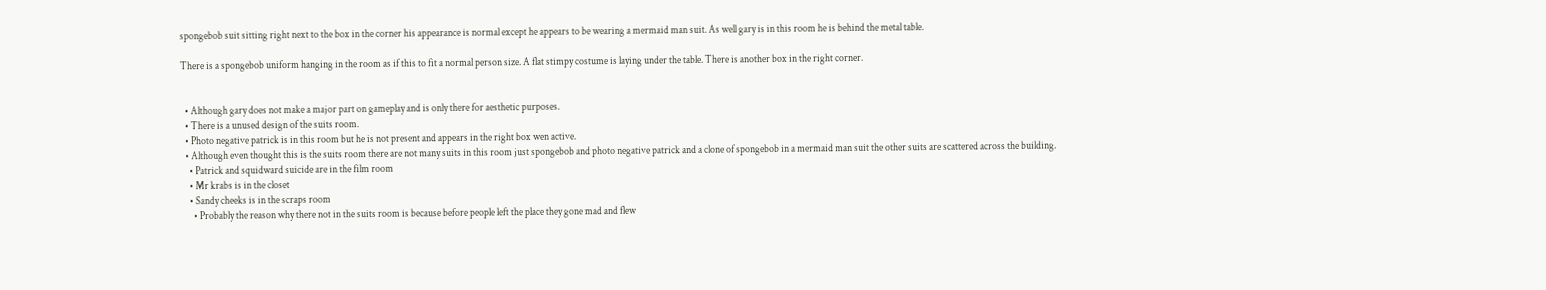spongebob suit sitting right next to the box in the corner his appearance is normal except he appears to be wearing a mermaid man suit. As well gary is in this room he is behind the metal table.

There is a spongebob uniform hanging in the room as if this to fit a normal person size. A flat stimpy costume is laying under the table. There is another box in the right corner.


  • Although gary does not make a major part on gameplay and is only there for aesthetic purposes.
  • There is a unused design of the suits room.
  • Photo negative patrick is in this room but he is not present and appears in the right box wen active.
  • Although even thought this is the suits room there are not many suits in this room just spongebob and photo negative patrick and a clone of spongebob in a mermaid man suit the other suits are scattered across the building.
    • Patrick and squidward suicide are in the film room
    • Mr krabs is in the closet
    • Sandy cheeks is in the scraps room
      • Probably the reason why there not in the suits room is because before people left the place they gone mad and flew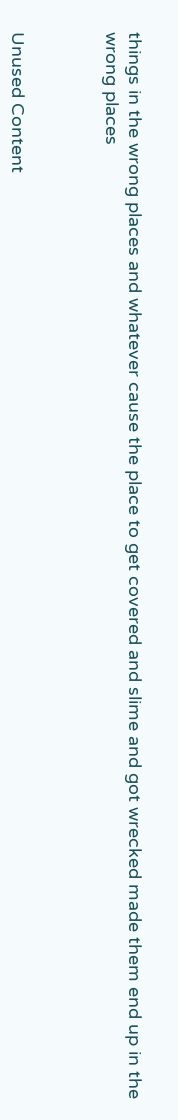things in the wrong places and whatever cause the place to get covered and slime and got wrecked made them end up in the wrong places



Unused Content